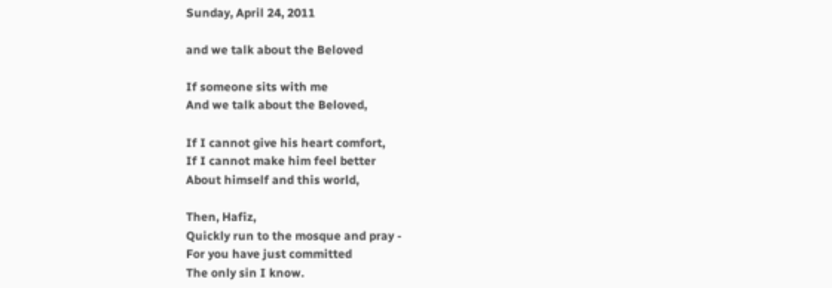Sunday, April 24, 2011

and we talk about the Beloved

If someone sits with me
And we talk about the Beloved,

If I cannot give his heart comfort,
If I cannot make him feel better
About himself and this world,

Then, Hafiz,
Quickly run to the mosque and pray -
For you have just committed
The only sin I know.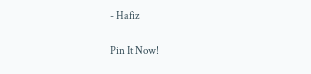- Hafiz

Pin It Now!